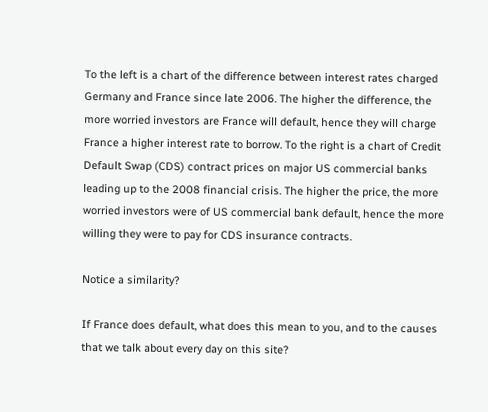To the left is a chart of the difference between interest rates charged Germany and France since late 2006. The higher the difference, the more worried investors are France will default, hence they will charge France a higher interest rate to borrow. To the right is a chart of Credit Default Swap (CDS) contract prices on major US commercial banks leading up to the 2008 financial crisis. The higher the price, the more worried investors were of US commercial bank default, hence the more willing they were to pay for CDS insurance contracts.

Notice a similarity?

If France does default, what does this mean to you, and to the causes that we talk about every day on this site?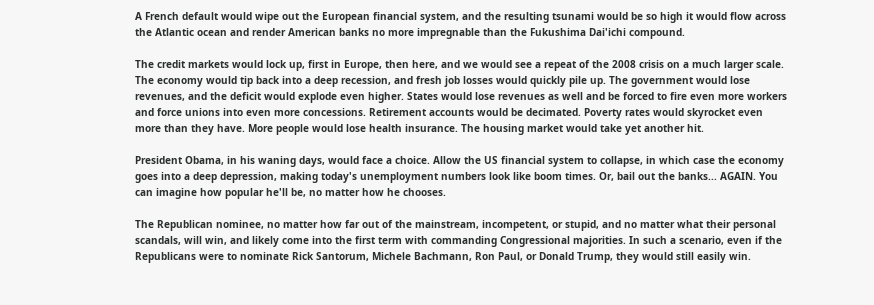A French default would wipe out the European financial system, and the resulting tsunami would be so high it would flow across the Atlantic ocean and render American banks no more impregnable than the Fukushima Dai'ichi compound.

The credit markets would lock up, first in Europe, then here, and we would see a repeat of the 2008 crisis on a much larger scale. The economy would tip back into a deep recession, and fresh job losses would quickly pile up. The government would lose revenues, and the deficit would explode even higher. States would lose revenues as well and be forced to fire even more workers and force unions into even more concessions. Retirement accounts would be decimated. Poverty rates would skyrocket even more than they have. More people would lose health insurance. The housing market would take yet another hit.

President Obama, in his waning days, would face a choice. Allow the US financial system to collapse, in which case the economy goes into a deep depression, making today's unemployment numbers look like boom times. Or, bail out the banks... AGAIN. You can imagine how popular he'll be, no matter how he chooses.

The Republican nominee, no matter how far out of the mainstream, incompetent, or stupid, and no matter what their personal scandals, will win, and likely come into the first term with commanding Congressional majorities. In such a scenario, even if the Republicans were to nominate Rick Santorum, Michele Bachmann, Ron Paul, or Donald Trump, they would still easily win.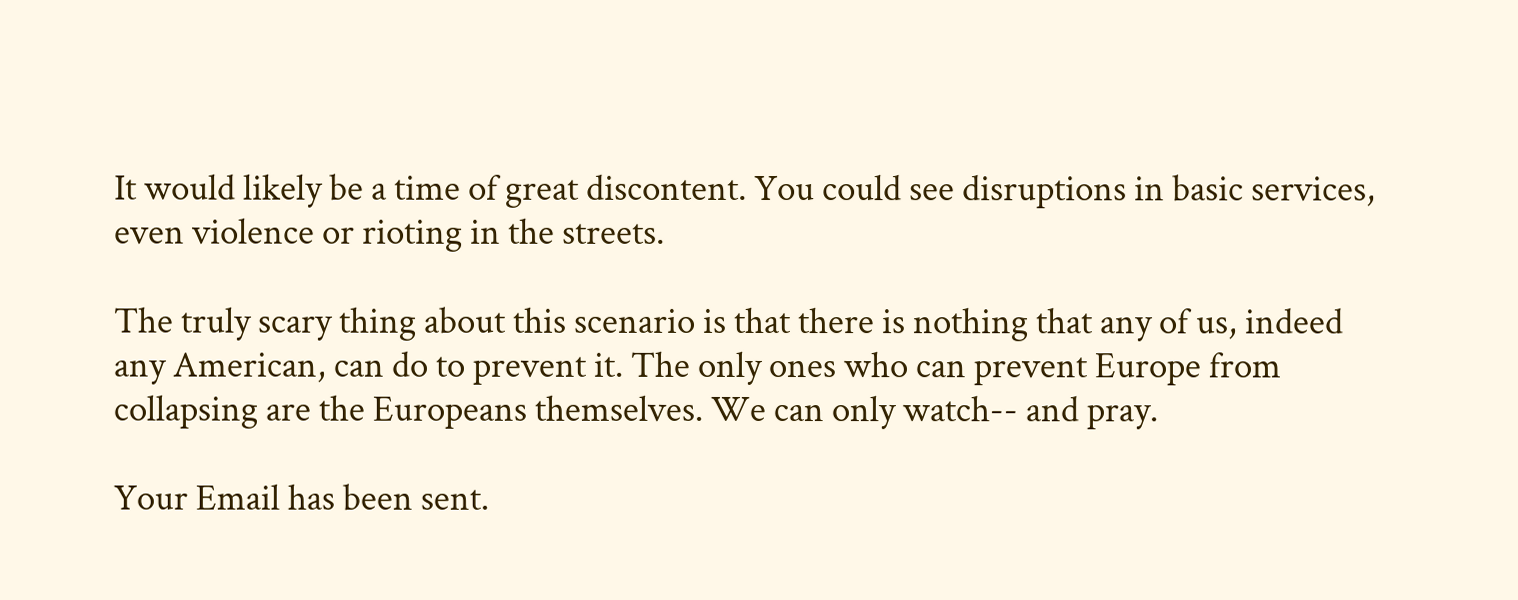It would likely be a time of great discontent. You could see disruptions in basic services, even violence or rioting in the streets.

The truly scary thing about this scenario is that there is nothing that any of us, indeed any American, can do to prevent it. The only ones who can prevent Europe from collapsing are the Europeans themselves. We can only watch-- and pray.

Your Email has been sent.